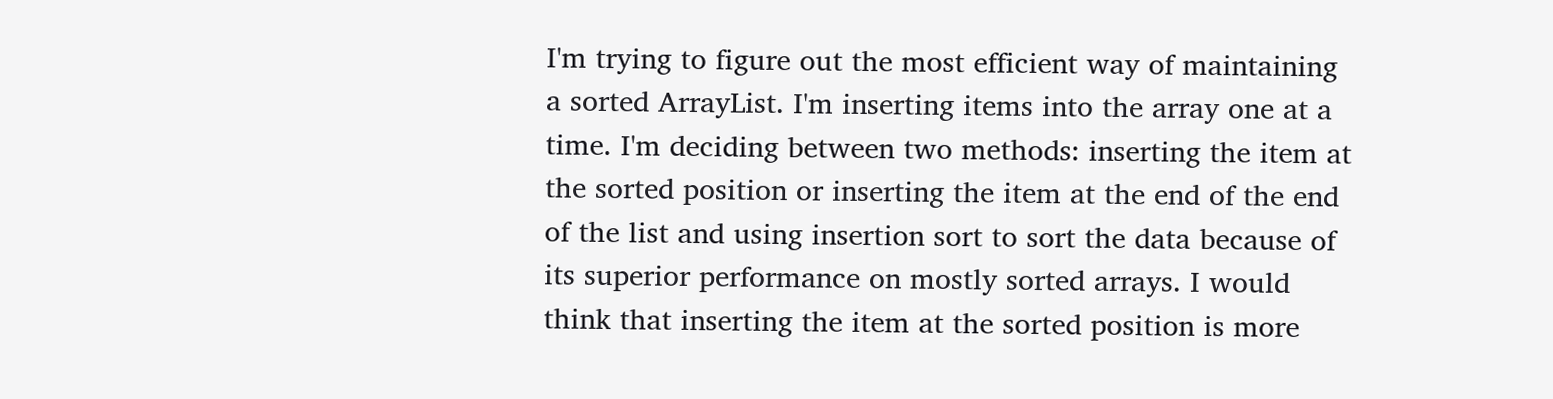I'm trying to figure out the most efficient way of maintaining a sorted ArrayList. I'm inserting items into the array one at a time. I'm deciding between two methods: inserting the item at the sorted position or inserting the item at the end of the end of the list and using insertion sort to sort the data because of its superior performance on mostly sorted arrays. I would think that inserting the item at the sorted position is more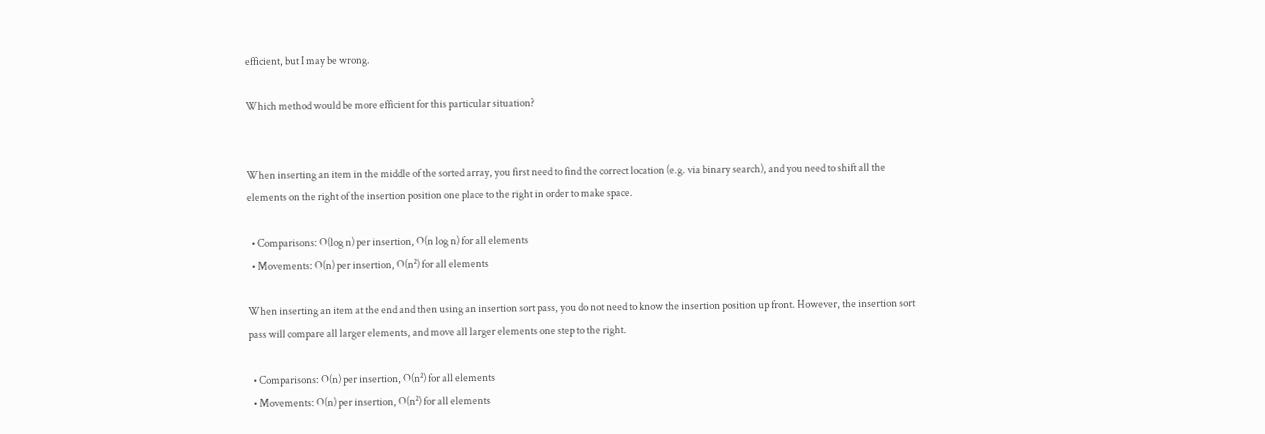efficient, but I may be wrong.

Which method would be more efficient for this particular situation?


When inserting an item in the middle of the sorted array, you first need to find the correct location (e.g. via binary search), and you need to shift all the elements on the right of the insertion position one place to the right in order to make space.

  • Comparisons: O(log n) per insertion, O(n log n) for all elements
  • Movements: O(n) per insertion, O(n²) for all elements

When inserting an item at the end and then using an insertion sort pass, you do not need to know the insertion position up front. However, the insertion sort pass will compare all larger elements, and move all larger elements one step to the right.

  • Comparisons: O(n) per insertion, O(n²) for all elements
  • Movements: O(n) per insertion, O(n²) for all elements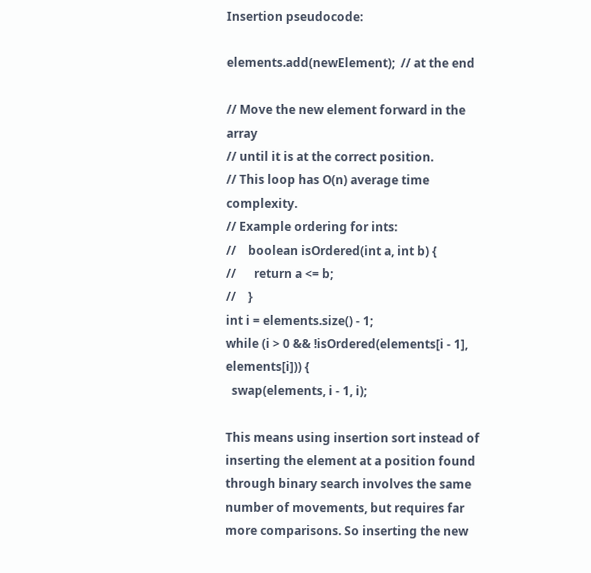Insertion pseudocode:

elements.add(newElement);  // at the end

// Move the new element forward in the array
// until it is at the correct position.
// This loop has O(n) average time complexity.
// Example ordering for ints:
//    boolean isOrdered(int a, int b) {
//      return a <= b;
//    }
int i = elements.size() - 1;
while (i > 0 && !isOrdered(elements[i - 1], elements[i])) {
  swap(elements, i - 1, i);

This means using insertion sort instead of inserting the element at a position found through binary search involves the same number of movements, but requires far more comparisons. So inserting the new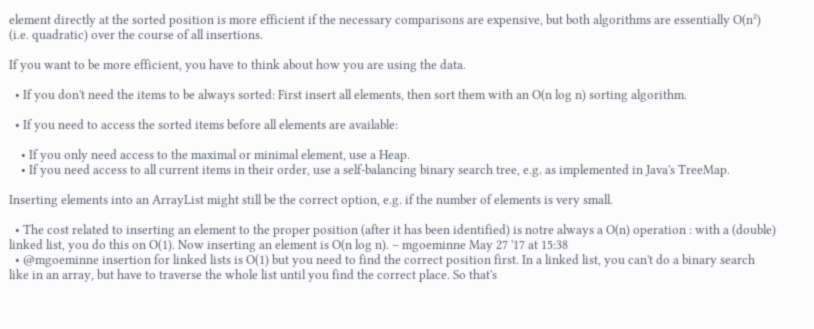element directly at the sorted position is more efficient if the necessary comparisons are expensive, but both algorithms are essentially O(n²) (i.e. quadratic) over the course of all insertions.

If you want to be more efficient, you have to think about how you are using the data.

  • If you don't need the items to be always sorted: First insert all elements, then sort them with an O(n log n) sorting algorithm.

  • If you need to access the sorted items before all elements are available:

    • If you only need access to the maximal or minimal element, use a Heap.
    • If you need access to all current items in their order, use a self-balancing binary search tree, e.g. as implemented in Java's TreeMap.

Inserting elements into an ArrayList might still be the correct option, e.g. if the number of elements is very small.

  • The cost related to inserting an element to the proper position (after it has been identified) is notre always a O(n) operation : with a (double) linked list, you do this on O(1). Now inserting an element is O(n log n). – mgoeminne May 27 '17 at 15:38
  • @mgoeminne insertion for linked lists is O(1) but you need to find the correct position first. In a linked list, you can't do a binary search like in an array, but have to traverse the whole list until you find the correct place. So that's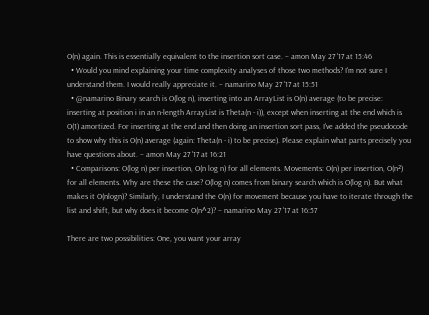O(n) again. This is essentially equivalent to the insertion sort case. – amon May 27 '17 at 15:46
  • Would you mind explaining your time complexity analyses of those two methods? I'm not sure I understand them. I would really appreciate it. – namarino May 27 '17 at 15:51
  • @namarino Binary search is O(log n), inserting into an ArrayList is O(n) average (to be precise: inserting at position i in an n-length ArrayList is Theta(n - i)), except when inserting at the end which is O(1) amortized. For inserting at the end and then doing an insertion sort pass, I've added the pseudocode to show why this is O(n) average (again: Theta(n - i) to be precise). Please explain what parts precisely you have questions about. – amon May 27 '17 at 16:21
  • Comparisons: O(log n) per insertion, O(n log n) for all elements. Movements: O(n) per insertion, O(n²) for all elements. Why are these the case? O(log n) comes from binary search which is O(log n). But what makes it O(nlogn)? Similarly, I understand the O(n) for movement because you have to iterate through the list and shift, but why does it become O(n^2)? – namarino May 27 '17 at 16:57

There are two possibilities: One, you want your array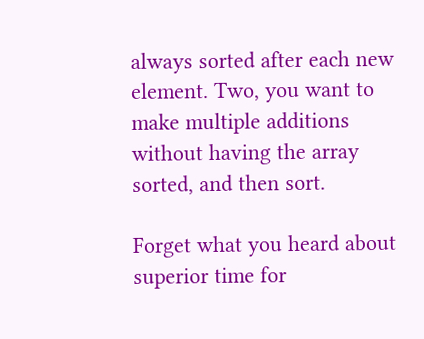always sorted after each new element. Two, you want to make multiple additions without having the array sorted, and then sort.

Forget what you heard about superior time for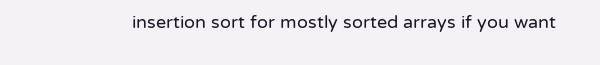insertion sort for mostly sorted arrays if you want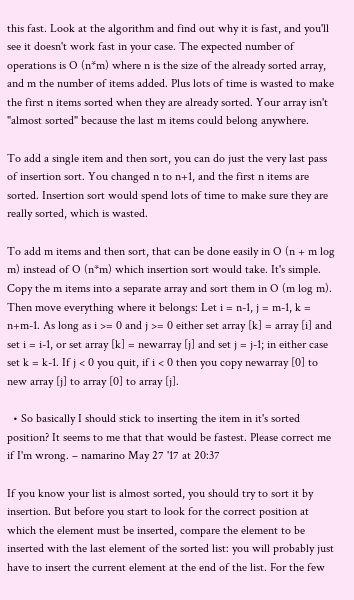this fast. Look at the algorithm and find out why it is fast, and you'll see it doesn't work fast in your case. The expected number of operations is O (n*m) where n is the size of the already sorted array, and m the number of items added. Plus lots of time is wasted to make the first n items sorted when they are already sorted. Your array isn't "almost sorted" because the last m items could belong anywhere.

To add a single item and then sort, you can do just the very last pass of insertion sort. You changed n to n+1, and the first n items are sorted. Insertion sort would spend lots of time to make sure they are really sorted, which is wasted.

To add m items and then sort, that can be done easily in O (n + m log m) instead of O (n*m) which insertion sort would take. It's simple. Copy the m items into a separate array and sort them in O (m log m). Then move everything where it belongs: Let i = n-1, j = m-1, k = n+m-1. As long as i >= 0 and j >= 0 either set array [k] = array [i] and set i = i-1, or set array [k] = newarray [j] and set j = j-1; in either case set k = k-1. If j < 0 you quit, if i < 0 then you copy newarray [0] to new array [j] to array [0] to array [j].

  • So basically I should stick to inserting the item in it's sorted position? It seems to me that that would be fastest. Please correct me if I'm wrong. – namarino May 27 '17 at 20:37

If you know your list is almost sorted, you should try to sort it by insertion. But before you start to look for the correct position at which the element must be inserted, compare the element to be inserted with the last element of the sorted list: you will probably just have to insert the current element at the end of the list. For the few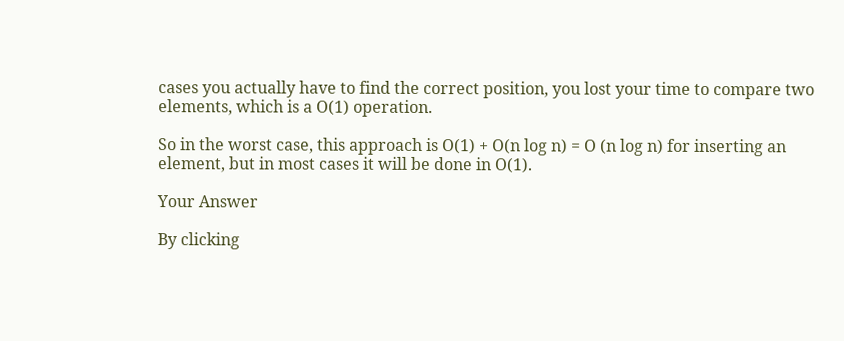cases you actually have to find the correct position, you lost your time to compare two elements, which is a O(1) operation.

So in the worst case, this approach is O(1) + O(n log n) = O (n log n) for inserting an element, but in most cases it will be done in O(1).

Your Answer

By clicking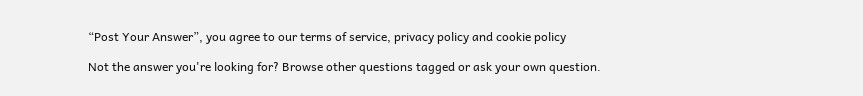“Post Your Answer”, you agree to our terms of service, privacy policy and cookie policy

Not the answer you're looking for? Browse other questions tagged or ask your own question.